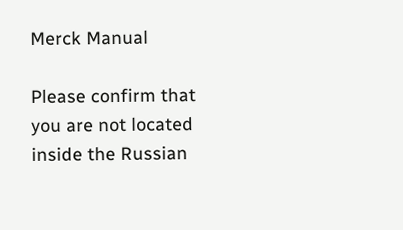Merck Manual

Please confirm that you are not located inside the Russian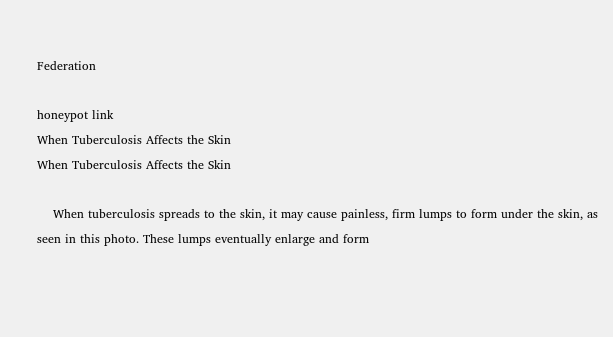Federation

honeypot link
When Tuberculosis Affects the Skin
When Tuberculosis Affects the Skin

    When tuberculosis spreads to the skin, it may cause painless, firm lumps to form under the skin, as seen in this photo. These lumps eventually enlarge and form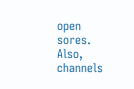open sores. Also, channels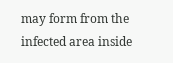may form from the infected area inside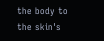the body to the skin's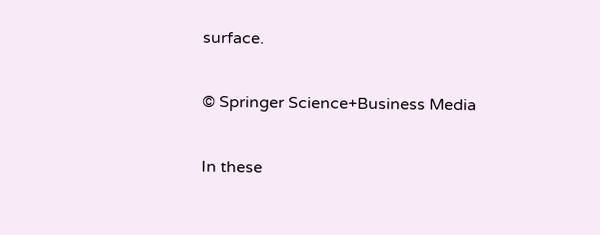surface.

© Springer Science+Business Media

In these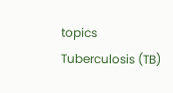topics
Tuberculosis (TB)